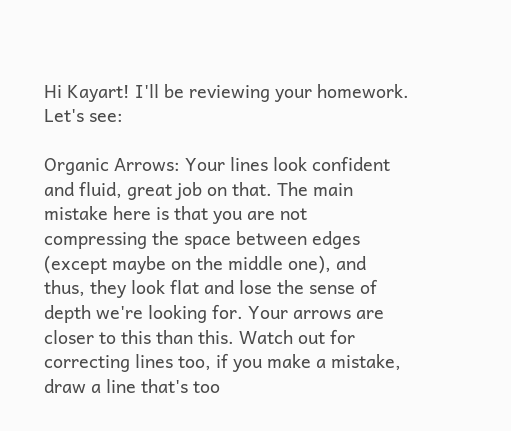Hi Kayart! I'll be reviewing your homework. Let's see:

Organic Arrows: Your lines look confident and fluid, great job on that. The main mistake here is that you are not compressing the space between edges (except maybe on the middle one), and thus, they look flat and lose the sense of depth we're looking for. Your arrows are closer to this than this. Watch out for correcting lines too, if you make a mistake, draw a line that's too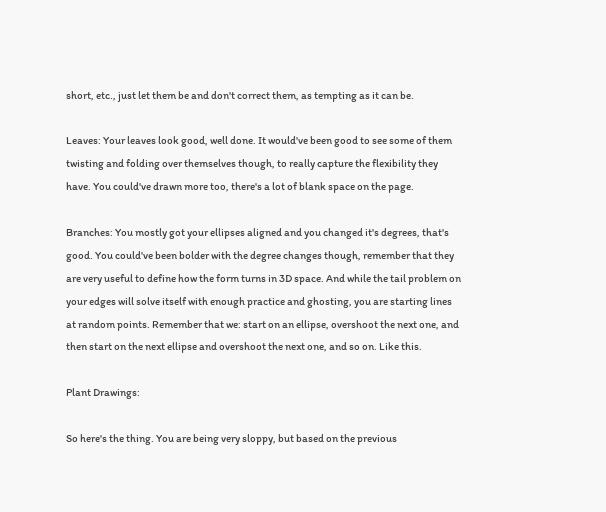short, etc., just let them be and don't correct them, as tempting as it can be.

Leaves: Your leaves look good, well done. It would've been good to see some of them twisting and folding over themselves though, to really capture the flexibility they have. You could've drawn more too, there's a lot of blank space on the page.

Branches: You mostly got your ellipses aligned and you changed it's degrees, that's good. You could've been bolder with the degree changes though, remember that they are very useful to define how the form turns in 3D space. And while the tail problem on your edges will solve itself with enough practice and ghosting, you are starting lines at random points. Remember that we: start on an ellipse, overshoot the next one, and then start on the next ellipse and overshoot the next one, and so on. Like this.

Plant Drawings:

So here's the thing. You are being very sloppy, but based on the previous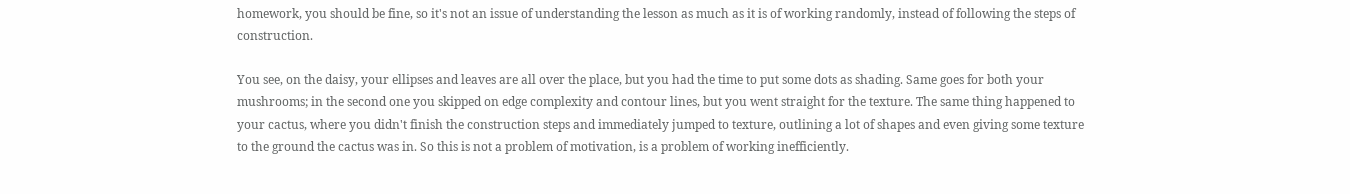homework, you should be fine, so it's not an issue of understanding the lesson as much as it is of working randomly, instead of following the steps of construction.

You see, on the daisy, your ellipses and leaves are all over the place, but you had the time to put some dots as shading. Same goes for both your mushrooms; in the second one you skipped on edge complexity and contour lines, but you went straight for the texture. The same thing happened to your cactus, where you didn't finish the construction steps and immediately jumped to texture, outlining a lot of shapes and even giving some texture to the ground the cactus was in. So this is not a problem of motivation, is a problem of working inefficiently.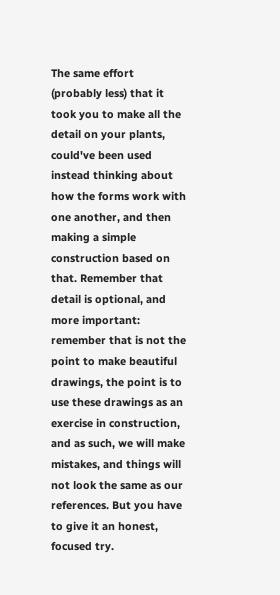The same effort (probably less) that it took you to make all the detail on your plants, could've been used instead thinking about how the forms work with one another, and then making a simple construction based on that. Remember that detail is optional, and more important: remember that is not the point to make beautiful drawings, the point is to use these drawings as an exercise in construction, and as such, we will make mistakes, and things will not look the same as our references. But you have to give it an honest, focused try.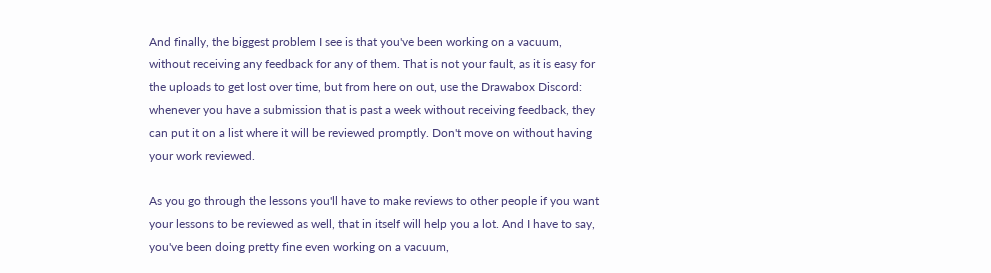And finally, the biggest problem I see is that you've been working on a vacuum, without receiving any feedback for any of them. That is not your fault, as it is easy for the uploads to get lost over time, but from here on out, use the Drawabox Discord: whenever you have a submission that is past a week without receiving feedback, they can put it on a list where it will be reviewed promptly. Don't move on without having your work reviewed.

As you go through the lessons you'll have to make reviews to other people if you want your lessons to be reviewed as well, that in itself will help you a lot. And I have to say, you've been doing pretty fine even working on a vacuum,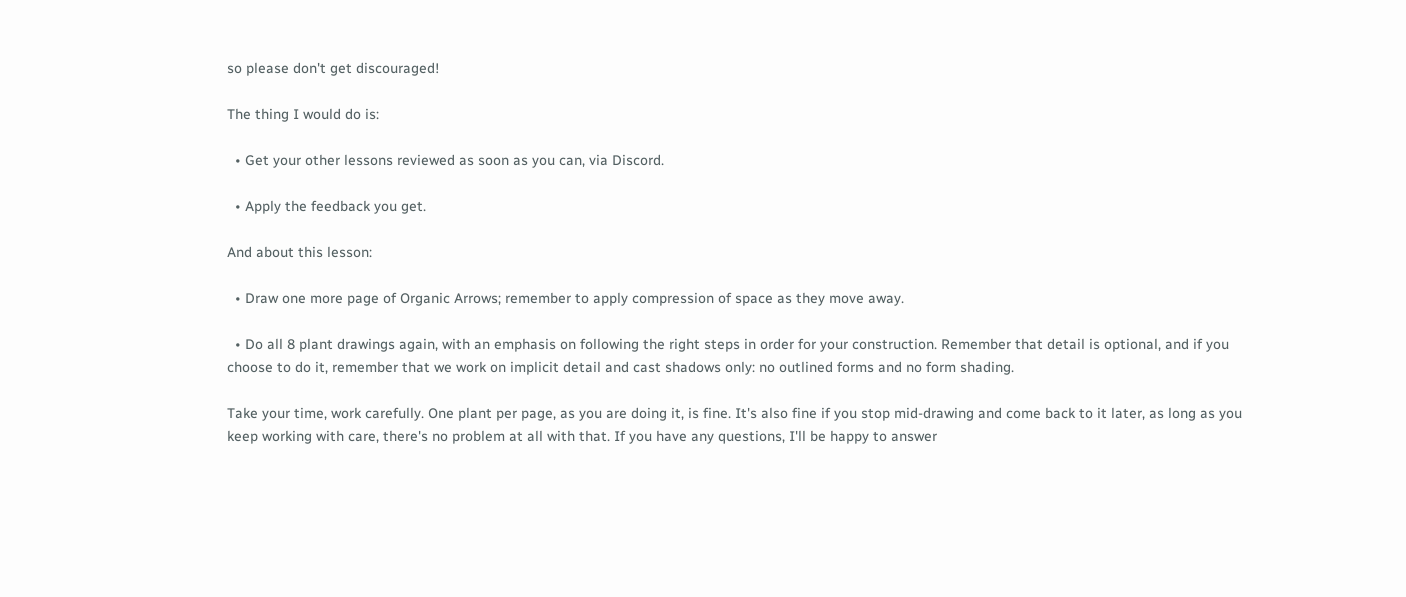so please don't get discouraged!

The thing I would do is:

  • Get your other lessons reviewed as soon as you can, via Discord.

  • Apply the feedback you get.

And about this lesson:

  • Draw one more page of Organic Arrows; remember to apply compression of space as they move away.

  • Do all 8 plant drawings again, with an emphasis on following the right steps in order for your construction. Remember that detail is optional, and if you choose to do it, remember that we work on implicit detail and cast shadows only: no outlined forms and no form shading.

Take your time, work carefully. One plant per page, as you are doing it, is fine. It's also fine if you stop mid-drawing and come back to it later, as long as you keep working with care, there's no problem at all with that. If you have any questions, I'll be happy to answer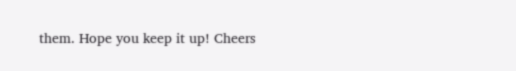them. Hope you keep it up! Cheers